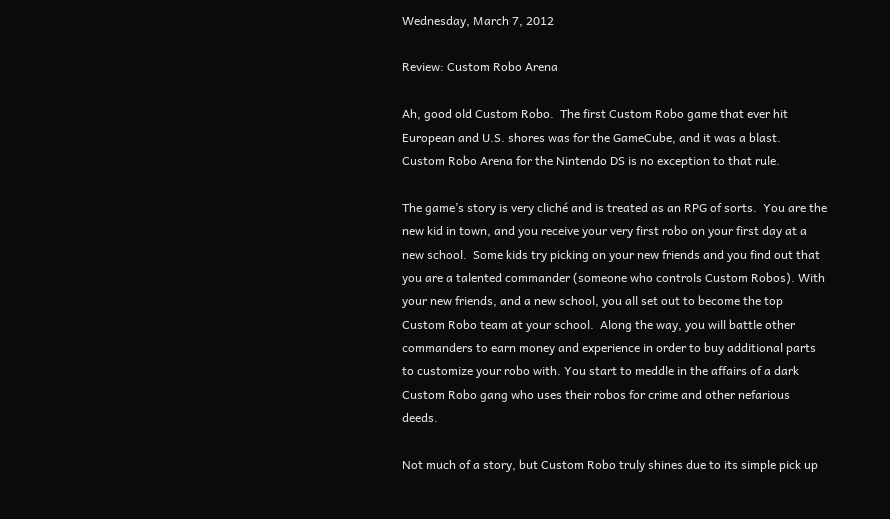Wednesday, March 7, 2012

Review: Custom Robo Arena

Ah, good old Custom Robo.  The first Custom Robo game that ever hit European and U.S. shores was for the GameCube, and it was a blast.  Custom Robo Arena for the Nintendo DS is no exception to that rule.

The game’s story is very cliché and is treated as an RPG of sorts.  You are the new kid in town, and you receive your very first robo on your first day at a new school.  Some kids try picking on your new friends and you find out that you are a talented commander (someone who controls Custom Robos). With your new friends, and a new school, you all set out to become the top Custom Robo team at your school.  Along the way, you will battle other commanders to earn money and experience in order to buy additional parts to customize your robo with. You start to meddle in the affairs of a dark Custom Robo gang who uses their robos for crime and other nefarious deeds.

Not much of a story, but Custom Robo truly shines due to its simple pick up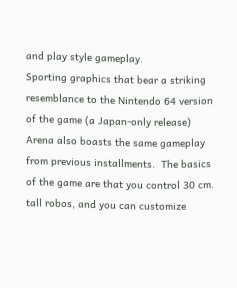and play style gameplay.
Sporting graphics that bear a striking resemblance to the Nintendo 64 version of the game (a Japan-only release) Arena also boasts the same gameplay from previous installments.  The basics of the game are that you control 30 cm. tall robos, and you can customize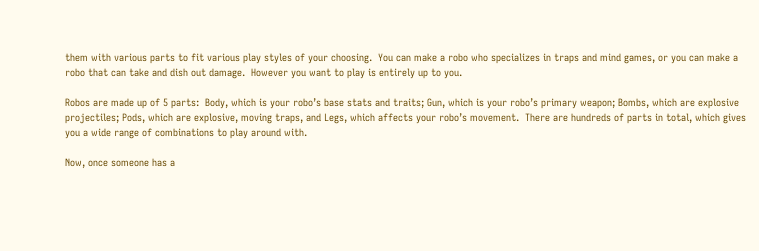them with various parts to fit various play styles of your choosing.  You can make a robo who specializes in traps and mind games, or you can make a robo that can take and dish out damage.  However you want to play is entirely up to you.

Robos are made up of 5 parts:  Body, which is your robo’s base stats and traits; Gun, which is your robo’s primary weapon; Bombs, which are explosive projectiles; Pods, which are explosive, moving traps, and Legs, which affects your robo’s movement.  There are hundreds of parts in total, which gives you a wide range of combinations to play around with.

Now, once someone has a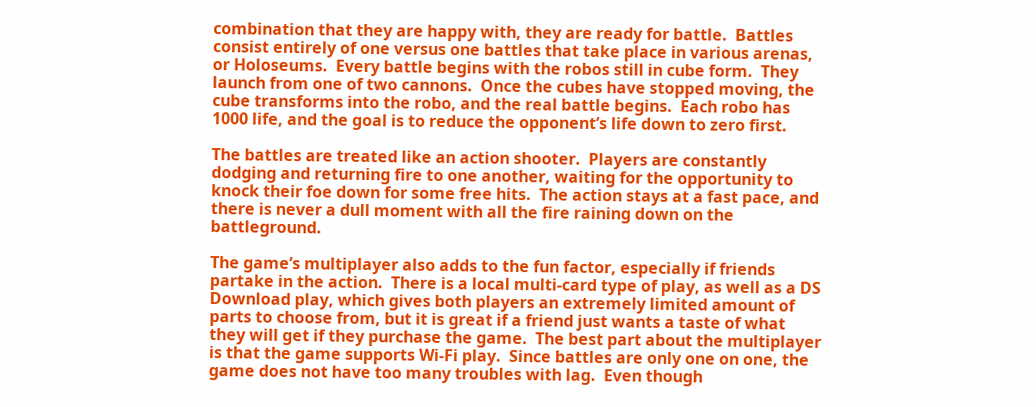combination that they are happy with, they are ready for battle.  Battles consist entirely of one versus one battles that take place in various arenas, or Holoseums.  Every battle begins with the robos still in cube form.  They launch from one of two cannons.  Once the cubes have stopped moving, the cube transforms into the robo, and the real battle begins.  Each robo has 1000 life, and the goal is to reduce the opponent’s life down to zero first.

The battles are treated like an action shooter.  Players are constantly dodging and returning fire to one another, waiting for the opportunity to knock their foe down for some free hits.  The action stays at a fast pace, and there is never a dull moment with all the fire raining down on the battleground.

The game’s multiplayer also adds to the fun factor, especially if friends partake in the action.  There is a local multi-card type of play, as well as a DS Download play, which gives both players an extremely limited amount of parts to choose from, but it is great if a friend just wants a taste of what they will get if they purchase the game.  The best part about the multiplayer is that the game supports Wi-Fi play.  Since battles are only one on one, the game does not have too many troubles with lag.  Even though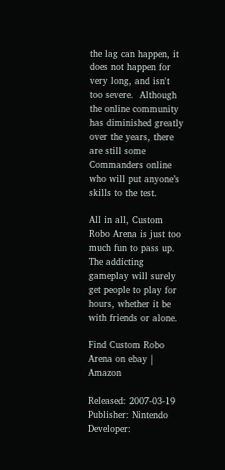the lag can happen, it does not happen for very long, and isn't too severe.  Although the online community has diminished greatly over the years, there are still some Commanders online who will put anyone’s skills to the test.

All in all, Custom Robo Arena is just too much fun to pass up.  The addicting gameplay will surely get people to play for hours, whether it be with friends or alone.

Find Custom Robo Arena on ebay | Amazon

Released: 2007-03-19
Publisher: Nintendo
Developer: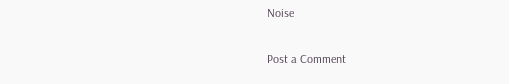Noise


Post a Comment